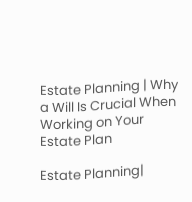Estate Planning | Why a Will Is Crucial When Working on Your Estate Plan

Estate Planning|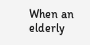When an elderly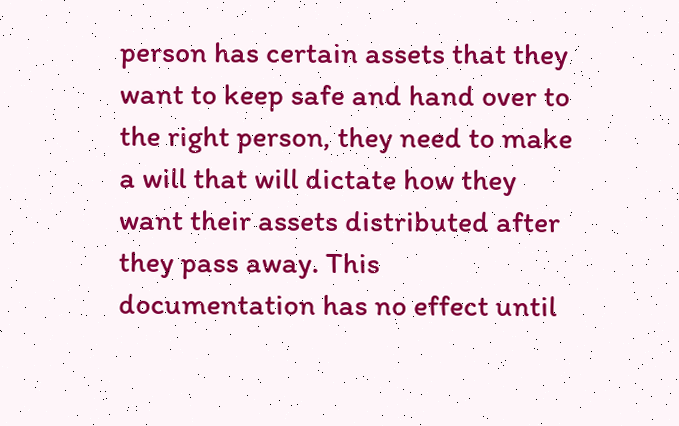person has certain assets that they want to keep safe and hand over to the right person, they need to make a will that will dictate how they want their assets distributed after they pass away. This documentation has no effect until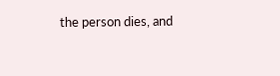the person dies, and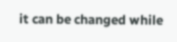it can be changed while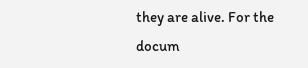they are alive. For the docum